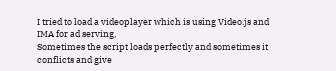I tried to load a videoplayer which is using Video.js and IMA for ad serving,
Sometimes the script loads perfectly and sometimes it conflicts and give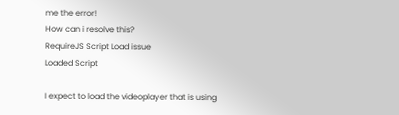me the error!
How can i resolve this?
RequireJS Script Load issue
Loaded Script

I expect to load the videoplayer that is using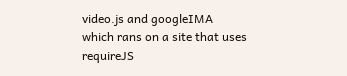video.js and googleIMA which rans on a site that uses requireJS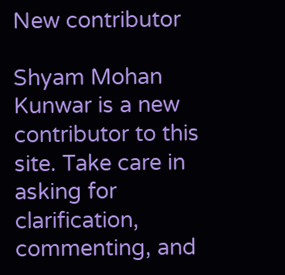New contributor

Shyam Mohan Kunwar is a new contributor to this site. Take care in asking for clarification, commenting, and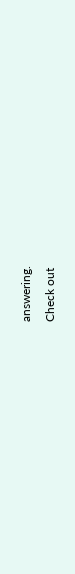answering.
Check out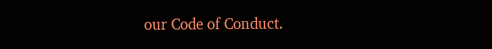our Code of Conduct.